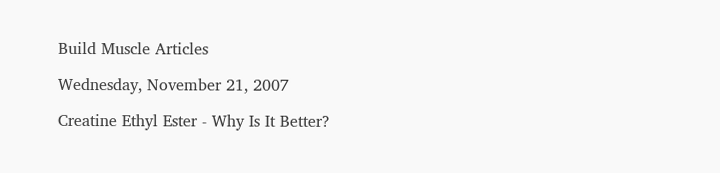Build Muscle Articles

Wednesday, November 21, 2007

Creatine Ethyl Ester - Why Is It Better?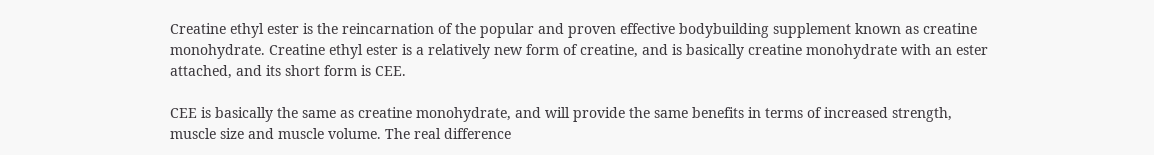Creatine ethyl ester is the reincarnation of the popular and proven effective bodybuilding supplement known as creatine monohydrate. Creatine ethyl ester is a relatively new form of creatine, and is basically creatine monohydrate with an ester attached, and its short form is CEE.

CEE is basically the same as creatine monohydrate, and will provide the same benefits in terms of increased strength, muscle size and muscle volume. The real difference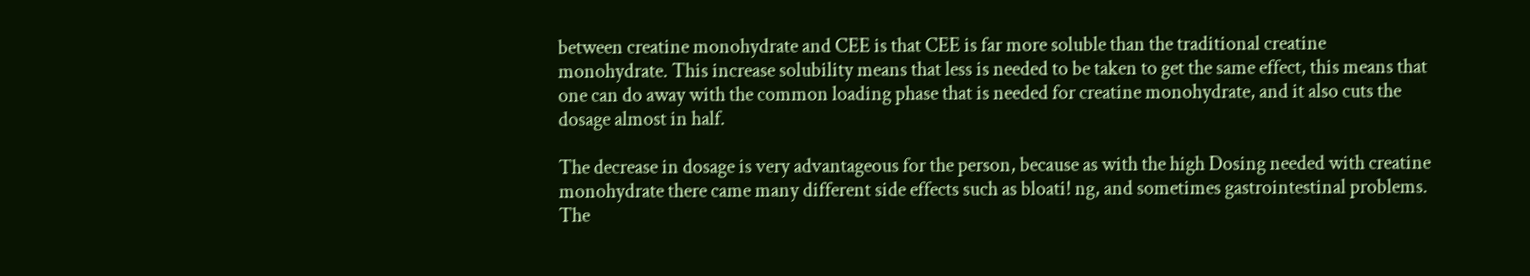between creatine monohydrate and CEE is that CEE is far more soluble than the traditional creatine monohydrate. This increase solubility means that less is needed to be taken to get the same effect, this means that one can do away with the common loading phase that is needed for creatine monohydrate, and it also cuts the dosage almost in half.

The decrease in dosage is very advantageous for the person, because as with the high Dosing needed with creatine monohydrate there came many different side effects such as bloati! ng, and sometimes gastrointestinal problems. The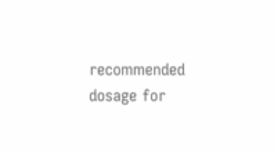recommended dosage for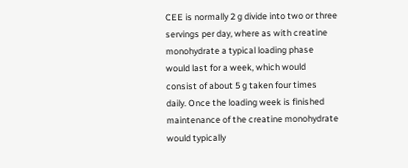CEE is normally 2 g divide into two or three servings per day, where as with creatine monohydrate a typical loading phase would last for a week, which would consist of about 5 g taken four times daily. Once the loading week is finished maintenance of the creatine monohydrate would typically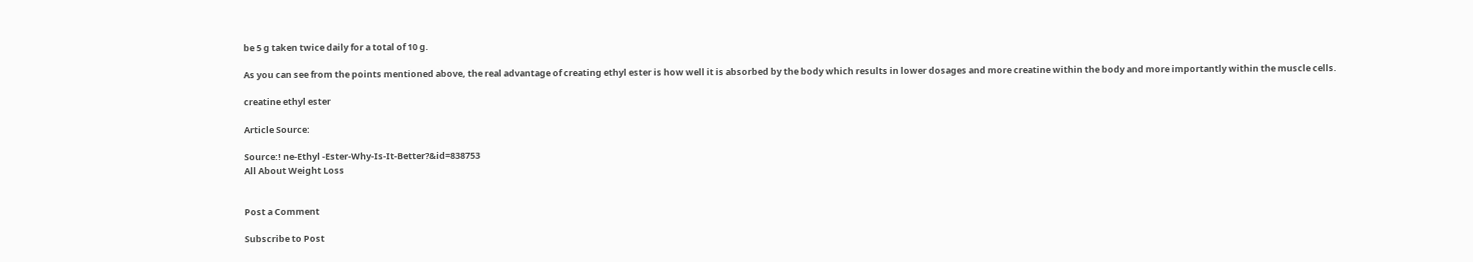be 5 g taken twice daily for a total of 10 g.

As you can see from the points mentioned above, the real advantage of creating ethyl ester is how well it is absorbed by the body which results in lower dosages and more creatine within the body and more importantly within the muscle cells.

creatine ethyl ester

Article Source:

Source:! ne-Ethyl -Ester-Why-Is-It-Better?&id=838753
All About Weight Loss


Post a Comment

Subscribe to Post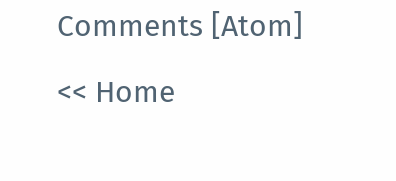Comments [Atom]

<< Home